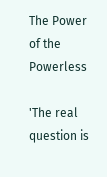The Power of the Powerless

'The real question is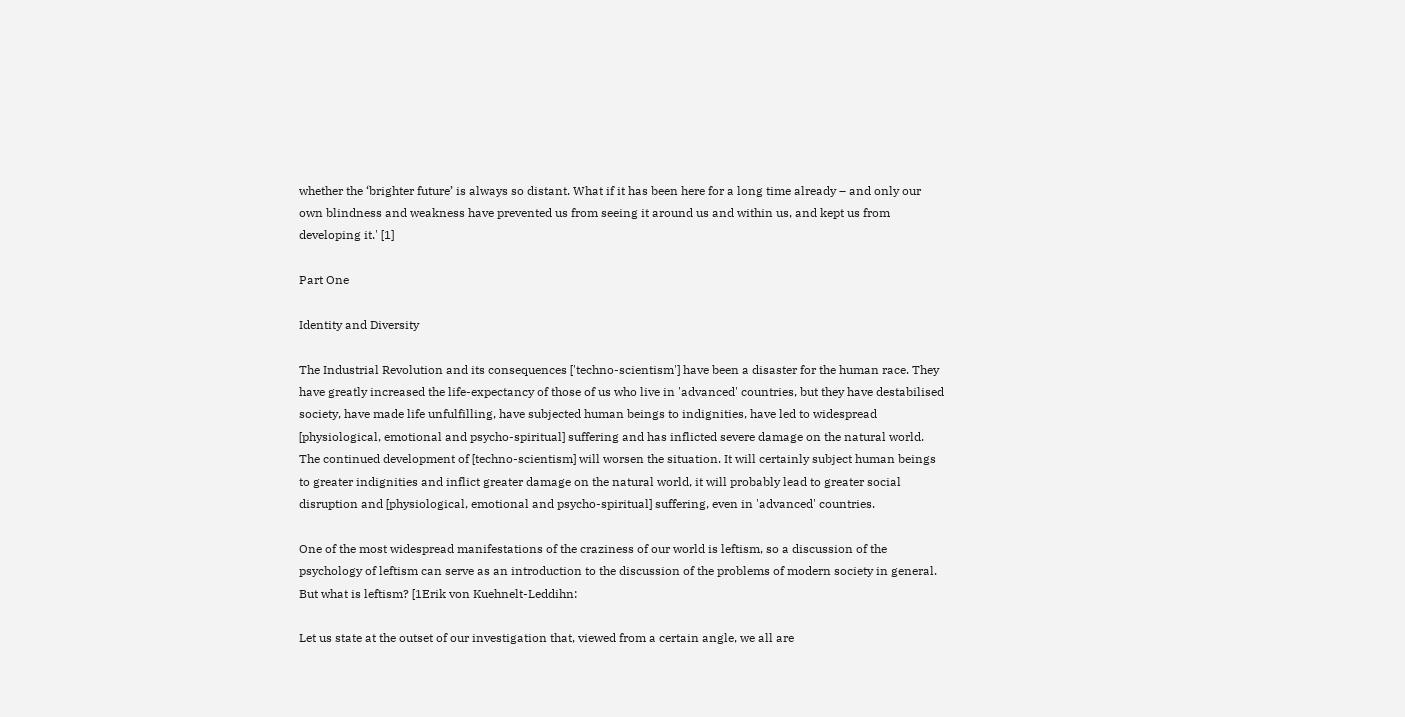whether the ‘brighter future’ is always so distant. What if it has been here for a long time already – and only our own blindness and weakness have prevented us from seeing it around us and within us, and kept us from developing it.' [1]

Part One

Identity and Diversity

The Industrial Revolution and its consequences ['techno-scientism'] have been a disaster for the human race. They have greatly increased the life-expectancy of those of us who live in 'advanced' countries, but they have destabilised society, have made life unfulfilling, have subjected human beings to indignities, have led to widespread [physiological, emotional and psycho-spiritual] suffering and has inflicted severe damage on the natural world. The continued development of [techno-scientism] will worsen the situation. It will certainly subject human beings to greater indignities and inflict greater damage on the natural world, it will probably lead to greater social disruption and [physiological, emotional and psycho-spiritual] suffering, even in 'advanced' countries.

One of the most widespread manifestations of the craziness of our world is leftism, so a discussion of the psychology of leftism can serve as an introduction to the discussion of the problems of modern society in general. But what is leftism? [1Erik von Kuehnelt-Leddihn:

Let us state at the outset of our investigation that, viewed from a certain angle, we all are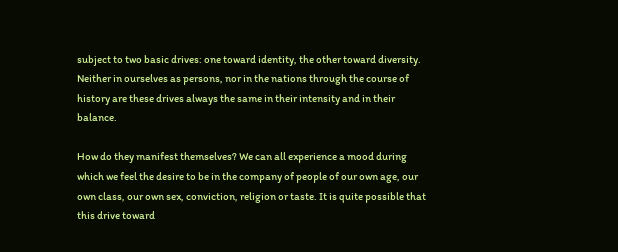subject to two basic drives: one toward identity, the other toward diversity. Neither in ourselves as persons, nor in the nations through the course of history are these drives always the same in their intensity and in their balance.

How do they manifest themselves? We can all experience a mood during which we feel the desire to be in the company of people of our own age, our own class, our own sex, conviction, religion or taste. It is quite possible that this drive toward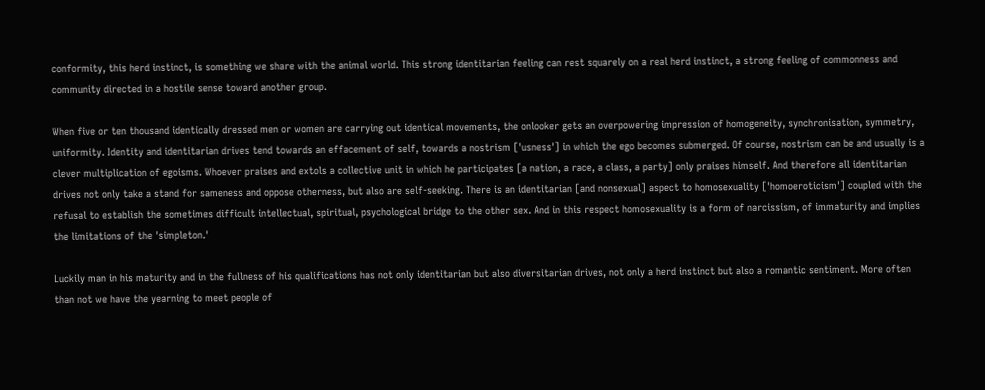conformity, this herd instinct, is something we share with the animal world. This strong identitarian feeling can rest squarely on a real herd instinct, a strong feeling of commonness and community directed in a hostile sense toward another group.

When five or ten thousand identically dressed men or women are carrying out identical movements, the onlooker gets an overpowering impression of homogeneity, synchronisation, symmetry, uniformity. Identity and identitarian drives tend towards an effacement of self, towards a nostrism ['usness'] in which the ego becomes submerged. Of course, nostrism can be and usually is a clever multiplication of egoisms. Whoever praises and extols a collective unit in which he participates [a nation, a race, a class, a party] only praises himself. And therefore all identitarian drives not only take a stand for sameness and oppose otherness, but also are self-seeking. There is an identitarian [and nonsexual] aspect to homosexuality ['homoeroticism'] coupled with the refusal to establish the sometimes difficult intellectual, spiritual, psychological bridge to the other sex. And in this respect homosexuality is a form of narcissism, of immaturity and implies the limitations of the 'simpleton.'

Luckily man in his maturity and in the fullness of his qualifications has not only identitarian but also diversitarian drives, not only a herd instinct but also a romantic sentiment. More often than not we have the yearning to meet people of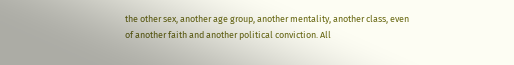the other sex, another age group, another mentality, another class, even of another faith and another political conviction. All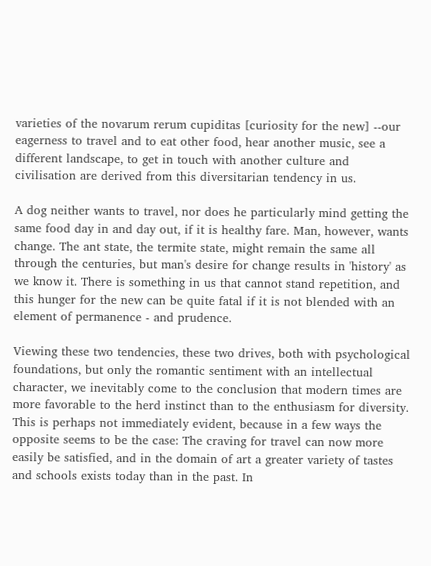varieties of the novarum rerum cupiditas [curiosity for the new] --our eagerness to travel and to eat other food, hear another music, see a different landscape, to get in touch with another culture and civilisation are derived from this diversitarian tendency in us.

A dog neither wants to travel, nor does he particularly mind getting the same food day in and day out, if it is healthy fare. Man, however, wants change. The ant state, the termite state, might remain the same all through the centuries, but man's desire for change results in 'history' as we know it. There is something in us that cannot stand repetition, and this hunger for the new can be quite fatal if it is not blended with an element of permanence - and prudence.

Viewing these two tendencies, these two drives, both with psychological foundations, but only the romantic sentiment with an intellectual character, we inevitably come to the conclusion that modern times are more favorable to the herd instinct than to the enthusiasm for diversity. This is perhaps not immediately evident, because in a few ways the opposite seems to be the case: The craving for travel can now more easily be satisfied, and in the domain of art a greater variety of tastes and schools exists today than in the past. In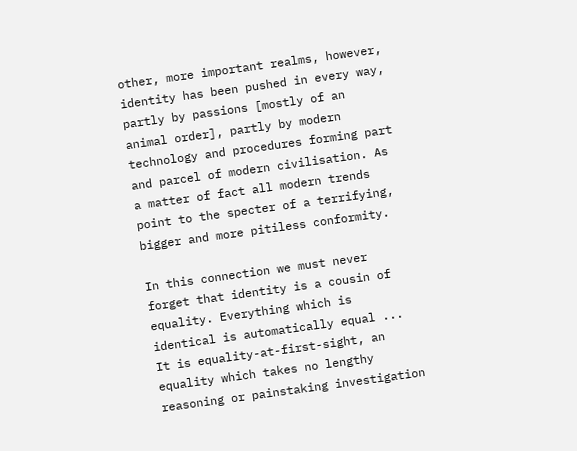other, more important realms, however, identity has been pushed in every way, partly by passions [mostly of an animal order], partly by modern technology and procedures forming part and parcel of modern civilisation. As a matter of fact all modern trends point to the specter of a terrifying, bigger and more pitiless conformity.

In this connection we must never forget that identity is a cousin of equality. Everything which is identical is automatically equal ... It is equality-at-first-sight, an equality which takes no lengthy reasoning or painstaking investigation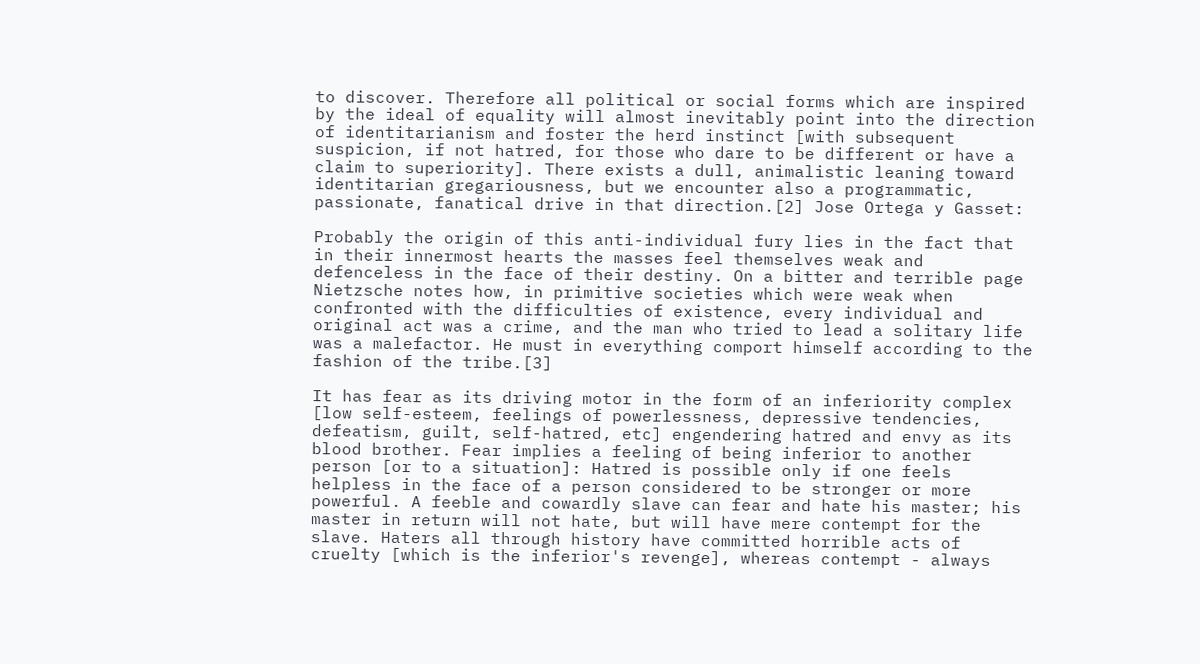to discover. Therefore all political or social forms which are inspired by the ideal of equality will almost inevitably point into the direction of identitarianism and foster the herd instinct [with subsequent suspicion, if not hatred, for those who dare to be different or have a claim to superiority]. There exists a dull, animalistic leaning toward identitarian gregariousness, but we encounter also a programmatic, passionate, fanatical drive in that direction.[2] Jose Ortega y Gasset:

Probably the origin of this anti-individual fury lies in the fact that in their innermost hearts the masses feel themselves weak and defenceless in the face of their destiny. On a bitter and terrible page Nietzsche notes how, in primitive societies which were weak when confronted with the difficulties of existence, every individual and original act was a crime, and the man who tried to lead a solitary life was a malefactor. He must in everything comport himself according to the fashion of the tribe.[3]

It has fear as its driving motor in the form of an inferiority complex [low self-esteem, feelings of powerlessness, depressive tendencies, defeatism, guilt, self-hatred, etc] engendering hatred and envy as its blood brother. Fear implies a feeling of being inferior to another person [or to a situation]: Hatred is possible only if one feels helpless in the face of a person considered to be stronger or more powerful. A feeble and cowardly slave can fear and hate his master; his master in return will not hate, but will have mere contempt for the slave. Haters all through history have committed horrible acts of cruelty [which is the inferior's revenge], whereas contempt - always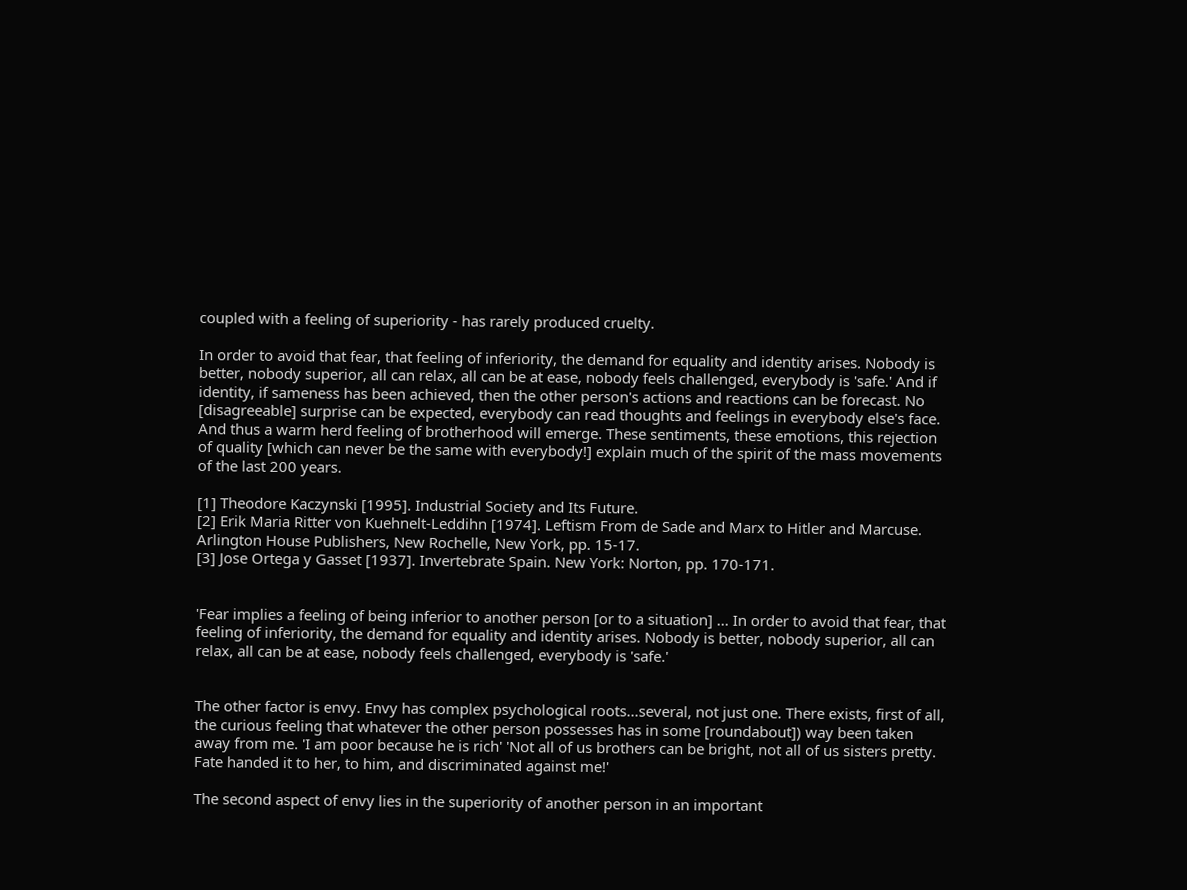coupled with a feeling of superiority - has rarely produced cruelty.

In order to avoid that fear, that feeling of inferiority, the demand for equality and identity arises. Nobody is better, nobody superior, all can relax, all can be at ease, nobody feels challenged, everybody is 'safe.' And if identity, if sameness has been achieved, then the other person's actions and reactions can be forecast. No [disagreeable] surprise can be expected, everybody can read thoughts and feelings in everybody else's face. And thus a warm herd feeling of brotherhood will emerge. These sentiments, these emotions, this rejection of quality [which can never be the same with everybody!] explain much of the spirit of the mass movements of the last 200 years.

[1] Theodore Kaczynski [1995]. Industrial Society and Its Future.
[2] Erik Maria Ritter von Kuehnelt-Leddihn [1974]. Leftism From de Sade and Marx to Hitler and Marcuse. Arlington House Publishers, New Rochelle, New York, pp. 15-17.
[3] Jose Ortega y Gasset [1937]. Invertebrate Spain. New York: Norton, pp. 170-171.


'Fear implies a feeling of being inferior to another person [or to a situation] ... In order to avoid that fear, that feeling of inferiority, the demand for equality and identity arises. Nobody is better, nobody superior, all can relax, all can be at ease, nobody feels challenged, everybody is 'safe.'


The other factor is envy. Envy has complex psychological roots...several, not just one. There exists, first of all, the curious feeling that whatever the other person possesses has in some [roundabout]) way been taken away from me. 'I am poor because he is rich' 'Not all of us brothers can be bright, not all of us sisters pretty. Fate handed it to her, to him, and discriminated against me!'

The second aspect of envy lies in the superiority of another person in an important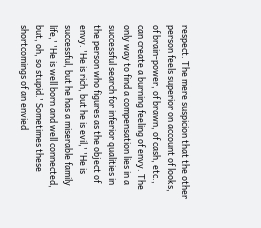respect. The mere suspicion that the other person feels superior on account of looks, of brain-power, of brawn, of cash, etc., can create a burning feeling of envy. The only way to find a compensation lies in a successful search for inferior qualities in the person who figures as the object of envy. 'He is rich, but he is evil,' 'He is successful, but he has a miserable family life,' 'He is well born and well connected, but, oh, so stupid.' Sometimes these shortcomings of an envied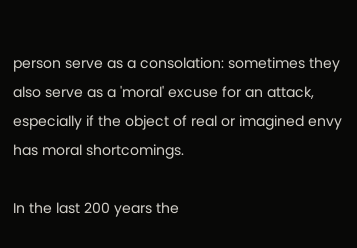person serve as a consolation: sometimes they also serve as a 'moral' excuse for an attack, especially if the object of real or imagined envy has moral shortcomings.

In the last 200 years the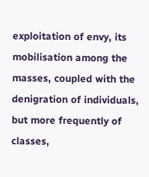exploitation of envy, its mobilisation among the masses, coupled with the denigration of individuals, but more frequently of classes,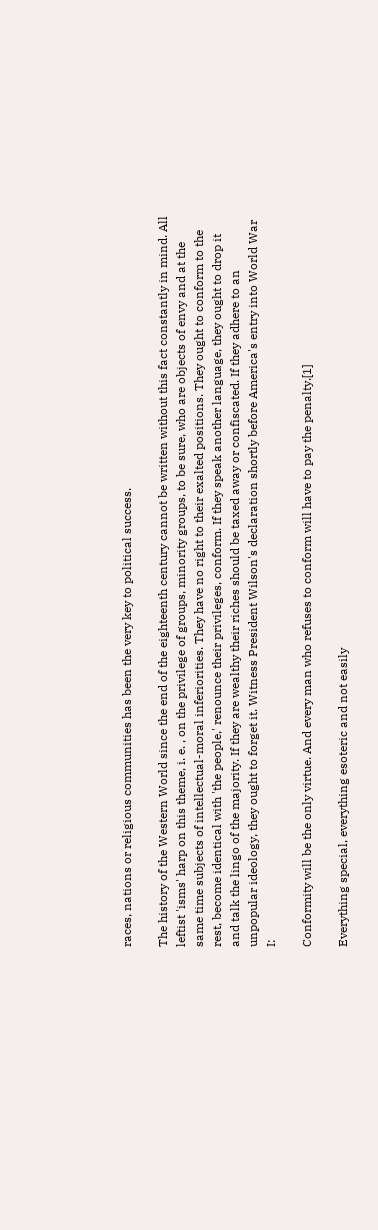races, nations or religious communities has been the very key to political success.

The history of the Western World since the end of the eighteenth century cannot be written without this fact constantly in mind. All leftist 'isms' harp on this theme, i. e. , on the privilege of groups, minority groups, to be sure, who are objects of envy and at the same time subjects of intellectual-moral inferiorities. They have no right to their exalted positions. They ought to conform to the rest, become identical with 'the people,' renounce their privileges, conform. If they speak another language, they ought to drop it and talk the lingo of the majority. If they are wealthy their riches should be taxed away or confiscated. If they adhere to an unpopular ideology, they ought to forget it. Witness President Wilson's declaration shortly before America's entry into World War I:

Conformity will be the only virtue. And every man who refuses to conform will have to pay the penalty.[1]

Everything special, everything esoteric and not easily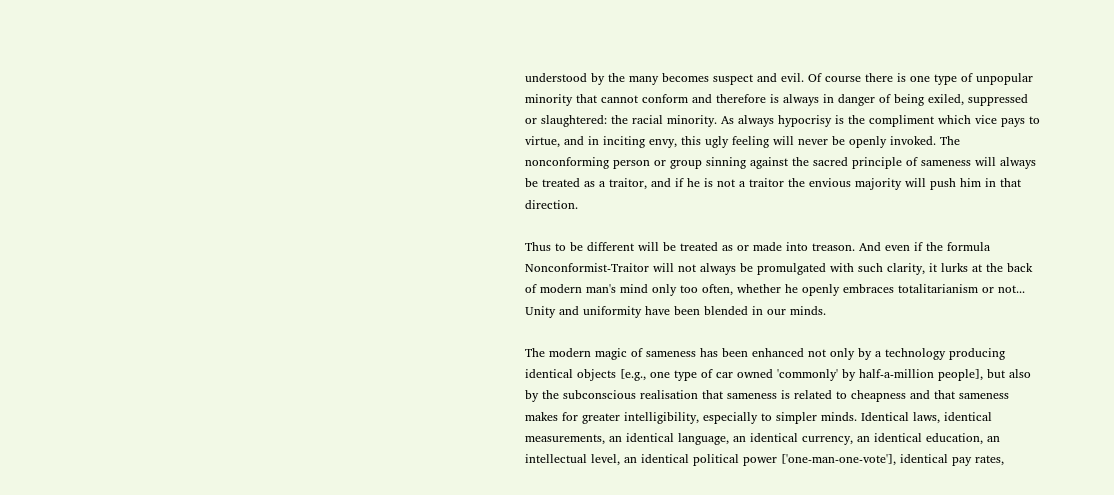understood by the many becomes suspect and evil. Of course there is one type of unpopular minority that cannot conform and therefore is always in danger of being exiled, suppressed or slaughtered: the racial minority. As always hypocrisy is the compliment which vice pays to virtue, and in inciting envy, this ugly feeling will never be openly invoked. The nonconforming person or group sinning against the sacred principle of sameness will always be treated as a traitor, and if he is not a traitor the envious majority will push him in that direction.

Thus to be different will be treated as or made into treason. And even if the formula Nonconformist-Traitor will not always be promulgated with such clarity, it lurks at the back of modern man's mind only too often, whether he openly embraces totalitarianism or not... Unity and uniformity have been blended in our minds.

The modern magic of sameness has been enhanced not only by a technology producing identical objects [e.g., one type of car owned 'commonly' by half-a-million people], but also by the subconscious realisation that sameness is related to cheapness and that sameness makes for greater intelligibility, especially to simpler minds. Identical laws, identical measurements, an identical language, an identical currency, an identical education, an intellectual level, an identical political power ['one-man-one-vote'], identical pay rates,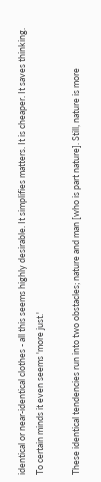identical or near-identical clothes - all this seems highly desirable. It simplifies matters. It is cheaper. It saves thinking. To certain minds it even seems 'more just.'

These identical tendencies run into two obstacles; nature and man [who is part nature]. Still, nature is more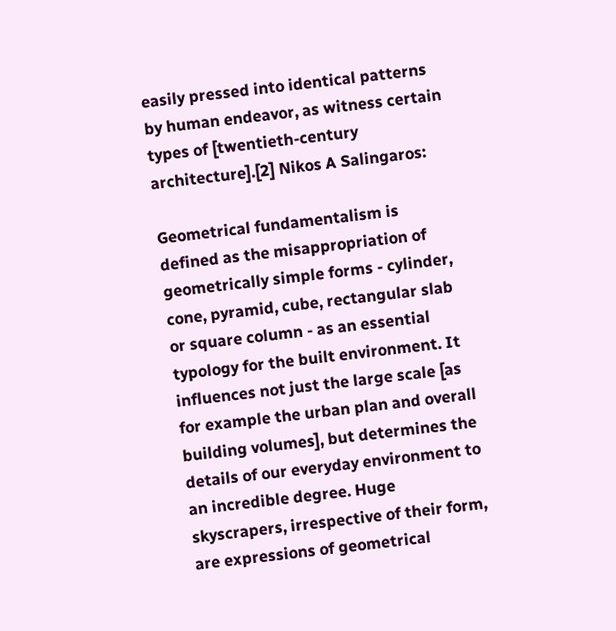easily pressed into identical patterns by human endeavor, as witness certain types of [twentieth-century architecture].[2] Nikos A Salingaros:

Geometrical fundamentalism is defined as the misappropriation of geometrically simple forms - cylinder, cone, pyramid, cube, rectangular slab or square column - as an essential typology for the built environment. It influences not just the large scale [as for example the urban plan and overall building volumes], but determines the details of our everyday environment to an incredible degree. Huge skyscrapers, irrespective of their form, are expressions of geometrical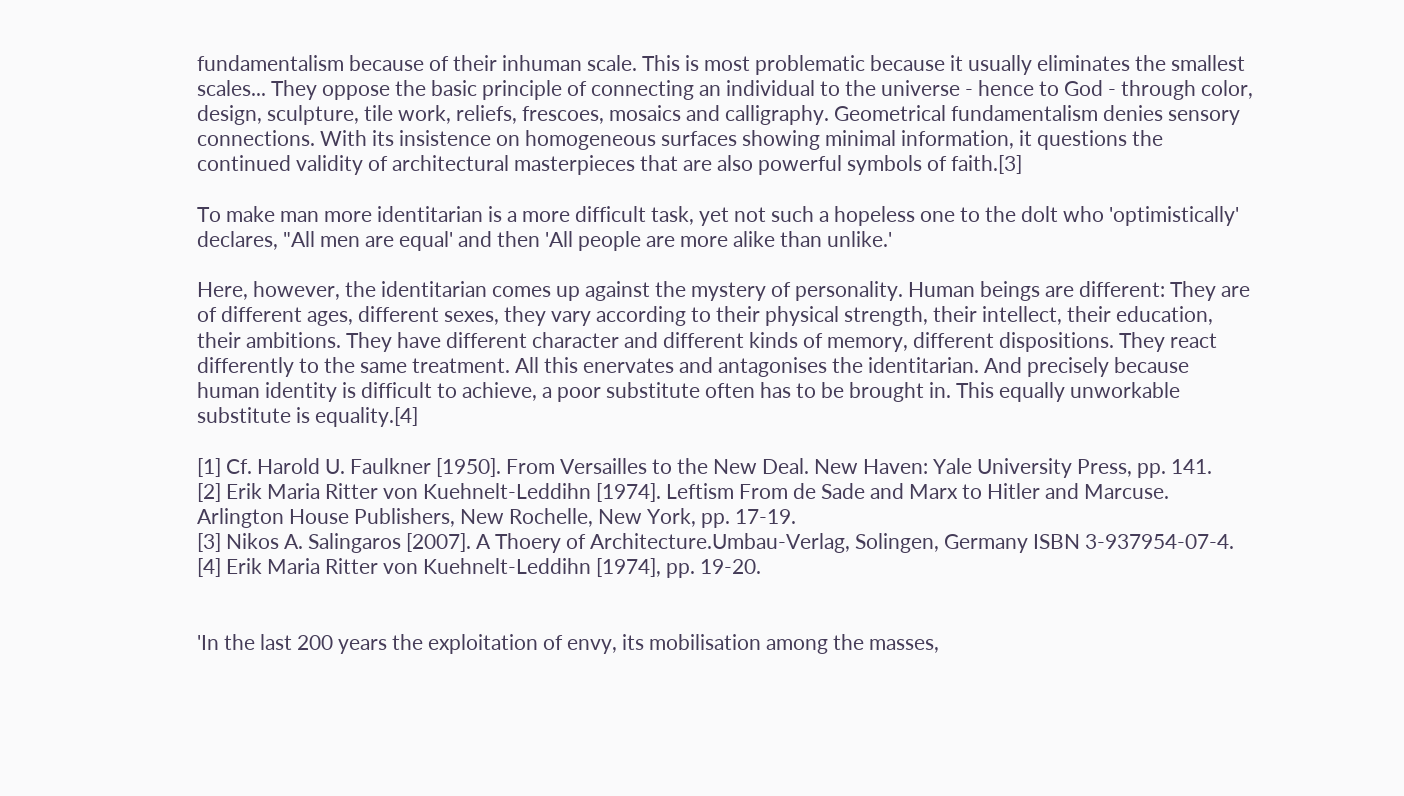fundamentalism because of their inhuman scale. This is most problematic because it usually eliminates the smallest scales... They oppose the basic principle of connecting an individual to the universe - hence to God - through color, design, sculpture, tile work, reliefs, frescoes, mosaics and calligraphy. Geometrical fundamentalism denies sensory connections. With its insistence on homogeneous surfaces showing minimal information, it questions the continued validity of architectural masterpieces that are also powerful symbols of faith.[3]

To make man more identitarian is a more difficult task, yet not such a hopeless one to the dolt who 'optimistically' declares, "All men are equal' and then 'All people are more alike than unlike.'

Here, however, the identitarian comes up against the mystery of personality. Human beings are different: They are of different ages, different sexes, they vary according to their physical strength, their intellect, their education, their ambitions. They have different character and different kinds of memory, different dispositions. They react differently to the same treatment. All this enervates and antagonises the identitarian. And precisely because human identity is difficult to achieve, a poor substitute often has to be brought in. This equally unworkable substitute is equality.[4]

[1] Cf. Harold U. Faulkner [1950]. From Versailles to the New Deal. New Haven: Yale University Press, pp. 141.
[2] Erik Maria Ritter von Kuehnelt-Leddihn [1974]. Leftism From de Sade and Marx to Hitler and Marcuse. Arlington House Publishers, New Rochelle, New York, pp. 17-19.
[3] Nikos A. Salingaros [2007]. A Thoery of Architecture.Umbau-Verlag, Solingen, Germany ISBN 3-937954-07-4.
[4] Erik Maria Ritter von Kuehnelt-Leddihn [1974], pp. 19-20.


'In the last 200 years the exploitation of envy, its mobilisation among the masses,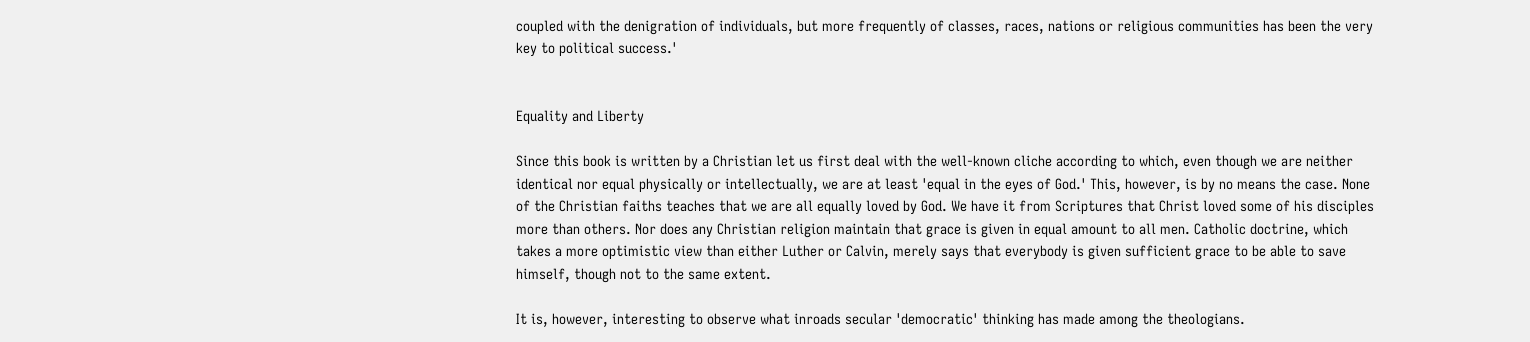coupled with the denigration of individuals, but more frequently of classes, races, nations or religious communities has been the very key to political success.'


Equality and Liberty

Since this book is written by a Christian let us first deal with the well-known cliche according to which, even though we are neither identical nor equal physically or intellectually, we are at least 'equal in the eyes of God.' This, however, is by no means the case. None of the Christian faiths teaches that we are all equally loved by God. We have it from Scriptures that Christ loved some of his disciples more than others. Nor does any Christian religion maintain that grace is given in equal amount to all men. Catholic doctrine, which takes a more optimistic view than either Luther or Calvin, merely says that everybody is given sufficient grace to be able to save himself, though not to the same extent.

It is, however, interesting to observe what inroads secular 'democratic' thinking has made among the theologians.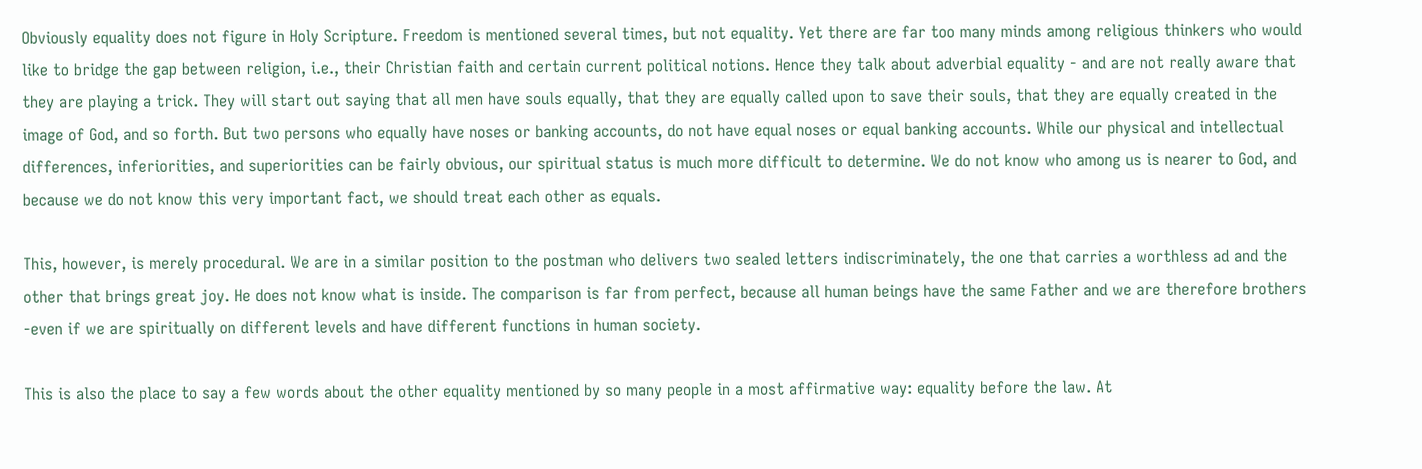Obviously equality does not figure in Holy Scripture. Freedom is mentioned several times, but not equality. Yet there are far too many minds among religious thinkers who would like to bridge the gap between religion, i.e., their Christian faith and certain current political notions. Hence they talk about adverbial equality - and are not really aware that they are playing a trick. They will start out saying that all men have souls equally, that they are equally called upon to save their souls, that they are equally created in the image of God, and so forth. But two persons who equally have noses or banking accounts, do not have equal noses or equal banking accounts. While our physical and intellectual differences, inferiorities, and superiorities can be fairly obvious, our spiritual status is much more difficult to determine. We do not know who among us is nearer to God, and because we do not know this very important fact, we should treat each other as equals.

This, however, is merely procedural. We are in a similar position to the postman who delivers two sealed letters indiscriminately, the one that carries a worthless ad and the other that brings great joy. He does not know what is inside. The comparison is far from perfect, because all human beings have the same Father and we are therefore brothers -even if we are spiritually on different levels and have different functions in human society.

This is also the place to say a few words about the other equality mentioned by so many people in a most affirmative way: equality before the law. At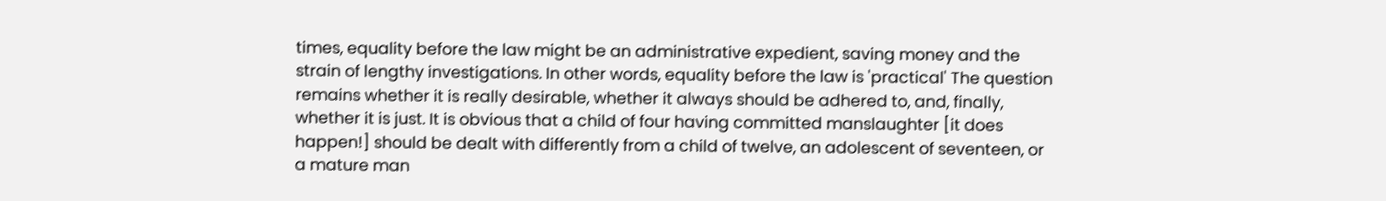times, equality before the law might be an administrative expedient, saving money and the strain of lengthy investigations. In other words, equality before the law is 'practical' The question remains whether it is really desirable, whether it always should be adhered to, and, finally, whether it is just. It is obvious that a child of four having committed manslaughter [it does happen!] should be dealt with differently from a child of twelve, an adolescent of seventeen, or a mature man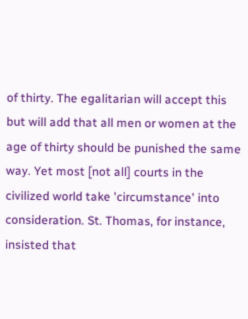of thirty. The egalitarian will accept this but will add that all men or women at the age of thirty should be punished the same way. Yet most [not all] courts in the civilized world take 'circumstance' into consideration. St. Thomas, for instance, insisted that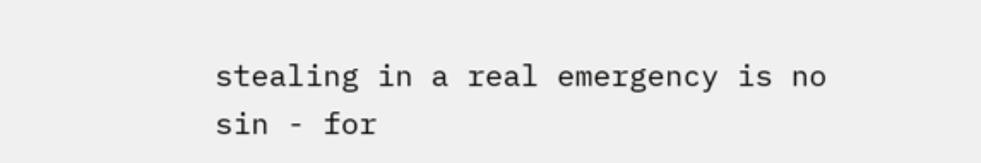stealing in a real emergency is no sin - for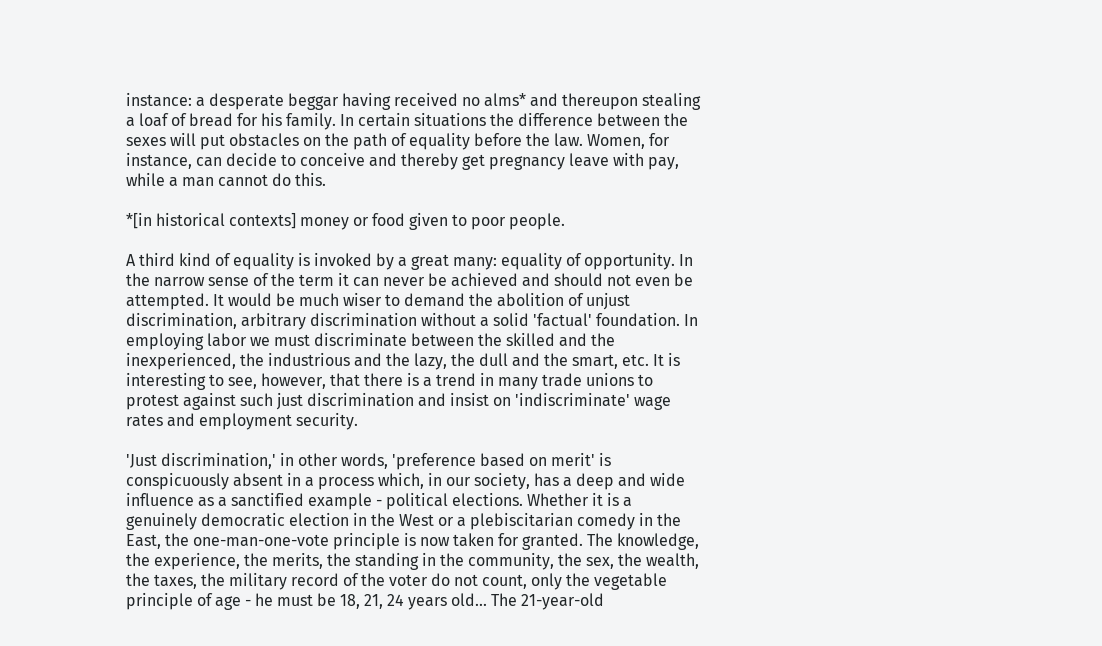instance: a desperate beggar having received no alms* and thereupon stealing a loaf of bread for his family. In certain situations the difference between the sexes will put obstacles on the path of equality before the law. Women, for instance, can decide to conceive and thereby get pregnancy leave with pay, while a man cannot do this.

*[in historical contexts] money or food given to poor people.

A third kind of equality is invoked by a great many: equality of opportunity. In the narrow sense of the term it can never be achieved and should not even be attempted. It would be much wiser to demand the abolition of unjust discrimination, arbitrary discrimination without a solid 'factual' foundation. In employing labor we must discriminate between the skilled and the inexperienced, the industrious and the lazy, the dull and the smart, etc. It is interesting to see, however, that there is a trend in many trade unions to protest against such just discrimination and insist on 'indiscriminate' wage rates and employment security.

'Just discrimination,' in other words, 'preference based on merit' is conspicuously absent in a process which, in our society, has a deep and wide influence as a sanctified example - political elections. Whether it is a genuinely democratic election in the West or a plebiscitarian comedy in the East, the one-man-one-vote principle is now taken for granted. The knowledge, the experience, the merits, the standing in the community, the sex, the wealth, the taxes, the military record of the voter do not count, only the vegetable principle of age - he must be 18, 21, 24 years old... The 21-year-old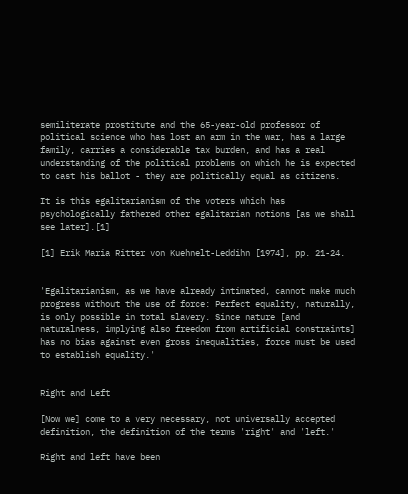semiliterate prostitute and the 65-year-old professor of political science who has lost an arm in the war, has a large family, carries a considerable tax burden, and has a real understanding of the political problems on which he is expected to cast his ballot - they are politically equal as citizens.

It is this egalitarianism of the voters which has psychologically fathered other egalitarian notions [as we shall see later].[1]

[1] Erik Maria Ritter von Kuehnelt-Leddihn [1974], pp. 21-24.


'Egalitarianism, as we have already intimated, cannot make much progress without the use of force: Perfect equality, naturally, is only possible in total slavery. Since nature [and naturalness, implying also freedom from artificial constraints] has no bias against even gross inequalities, force must be used to establish equality.'


Right and Left

[Now we] come to a very necessary, not universally accepted definition, the definition of the terms 'right' and 'left.'

Right and left have been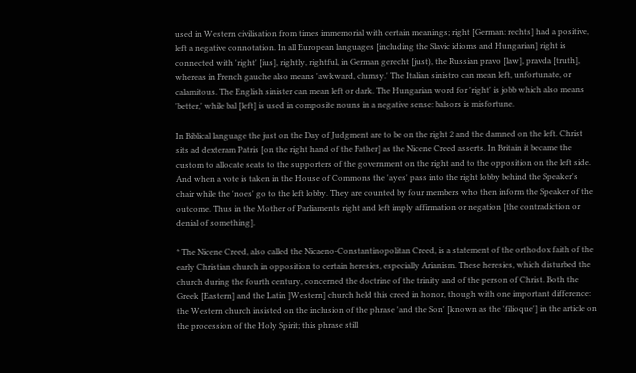used in Western civilisation from times immemorial with certain meanings; right [German: rechts] had a positive, left a negative connotation. In all European languages [including the Slavic idioms and Hungarian] right is connected with 'right' [ius], rightly, rightful, in German gerecht [just), the Russian pravo [law], pravda [truth], whereas in French gauche also means 'awkward, clumsy.' The Italian sinistro can mean left, unfortunate, or calamitous. The English sinister can mean left or dark. The Hungarian word for 'right' is jobb which also means 'better,' while bal [left] is used in composite nouns in a negative sense: balsors is misfortune.

In Biblical language the just on the Day of Judgment are to be on the right 2 and the damned on the left. Christ sits ad dexteram Patris [on the right hand of the Father] as the Nicene Creed asserts. In Britain it became the custom to allocate seats to the supporters of the government on the right and to the opposition on the left side. And when a vote is taken in the House of Commons the 'ayes' pass into the right lobby behind the Speaker's chair while the 'noes' go to the left lobby. They are counted by four members who then inform the Speaker of the outcome. Thus in the Mother of Parliaments right and left imply affirmation or negation [the contradiction or denial of something].

* The Nicene Creed, also called the Nicaeno-Constantinopolitan Creed, is a statement of the orthodox faith of the early Christian church in opposition to certain heresies, especially Arianism. These heresies, which disturbed the church during the fourth century, concerned the doctrine of the trinity and of the person of Christ. Both the Greek [Eastern] and the Latin ]Western] church held this creed in honor, though with one important difference: the Western church insisted on the inclusion of the phrase 'and the Son' [known as the 'filioque'] in the article on the procession of the Holy Spirit; this phrase still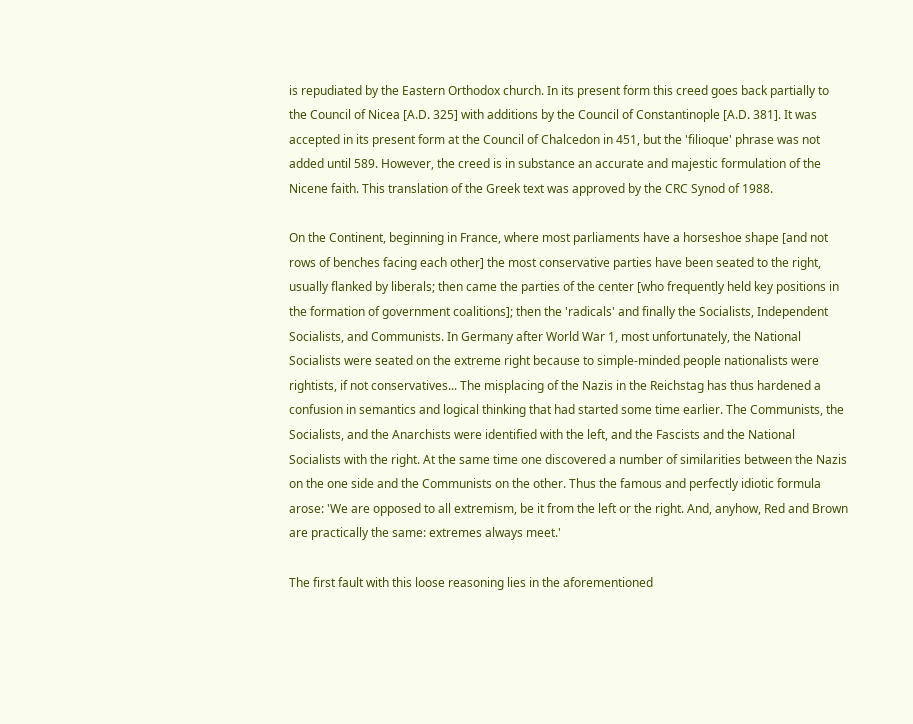is repudiated by the Eastern Orthodox church. In its present form this creed goes back partially to the Council of Nicea [A.D. 325] with additions by the Council of Constantinople [A.D. 381]. It was accepted in its present form at the Council of Chalcedon in 451, but the 'filioque' phrase was not added until 589. However, the creed is in substance an accurate and majestic formulation of the Nicene faith. This translation of the Greek text was approved by the CRC Synod of 1988.

On the Continent, beginning in France, where most parliaments have a horseshoe shape [and not rows of benches facing each other] the most conservative parties have been seated to the right, usually flanked by liberals; then came the parties of the center [who frequently held key positions in the formation of government coalitions]; then the 'radicals' and finally the Socialists, Independent Socialists, and Communists. In Germany after World War 1, most unfortunately, the National Socialists were seated on the extreme right because to simple-minded people nationalists were rightists, if not conservatives... The misplacing of the Nazis in the Reichstag has thus hardened a confusion in semantics and logical thinking that had started some time earlier. The Communists, the Socialists, and the Anarchists were identified with the left, and the Fascists and the National Socialists with the right. At the same time one discovered a number of similarities between the Nazis on the one side and the Communists on the other. Thus the famous and perfectly idiotic formula arose: 'We are opposed to all extremism, be it from the left or the right. And, anyhow, Red and Brown are practically the same: extremes always meet.'

The first fault with this loose reasoning lies in the aforementioned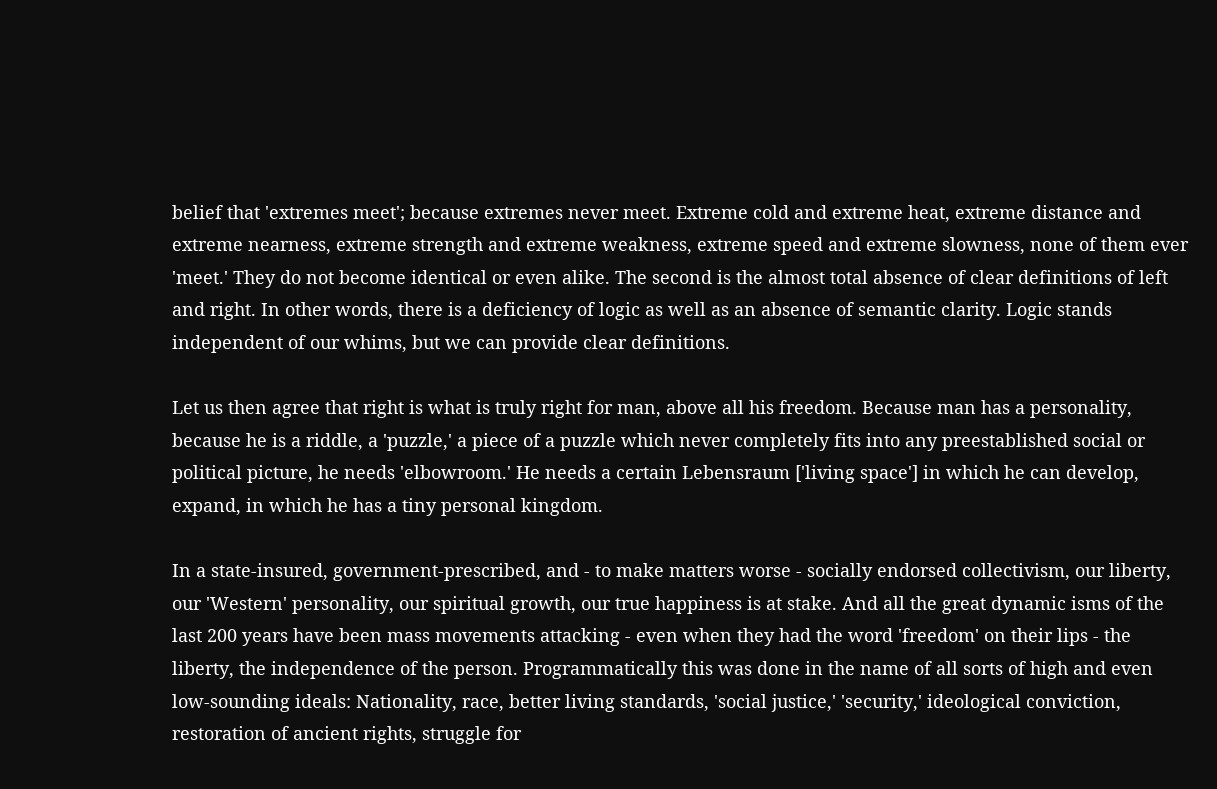belief that 'extremes meet'; because extremes never meet. Extreme cold and extreme heat, extreme distance and extreme nearness, extreme strength and extreme weakness, extreme speed and extreme slowness, none of them ever 'meet.' They do not become identical or even alike. The second is the almost total absence of clear definitions of left and right. In other words, there is a deficiency of logic as well as an absence of semantic clarity. Logic stands independent of our whims, but we can provide clear definitions.

Let us then agree that right is what is truly right for man, above all his freedom. Because man has a personality, because he is a riddle, a 'puzzle,' a piece of a puzzle which never completely fits into any preestablished social or political picture, he needs 'elbowroom.' He needs a certain Lebensraum ['living space'] in which he can develop, expand, in which he has a tiny personal kingdom.

In a state-insured, government-prescribed, and - to make matters worse - socially endorsed collectivism, our liberty, our 'Western' personality, our spiritual growth, our true happiness is at stake. And all the great dynamic isms of the last 200 years have been mass movements attacking - even when they had the word 'freedom' on their lips - the liberty, the independence of the person. Programmatically this was done in the name of all sorts of high and even low-sounding ideals: Nationality, race, better living standards, 'social justice,' 'security,' ideological conviction, restoration of ancient rights, struggle for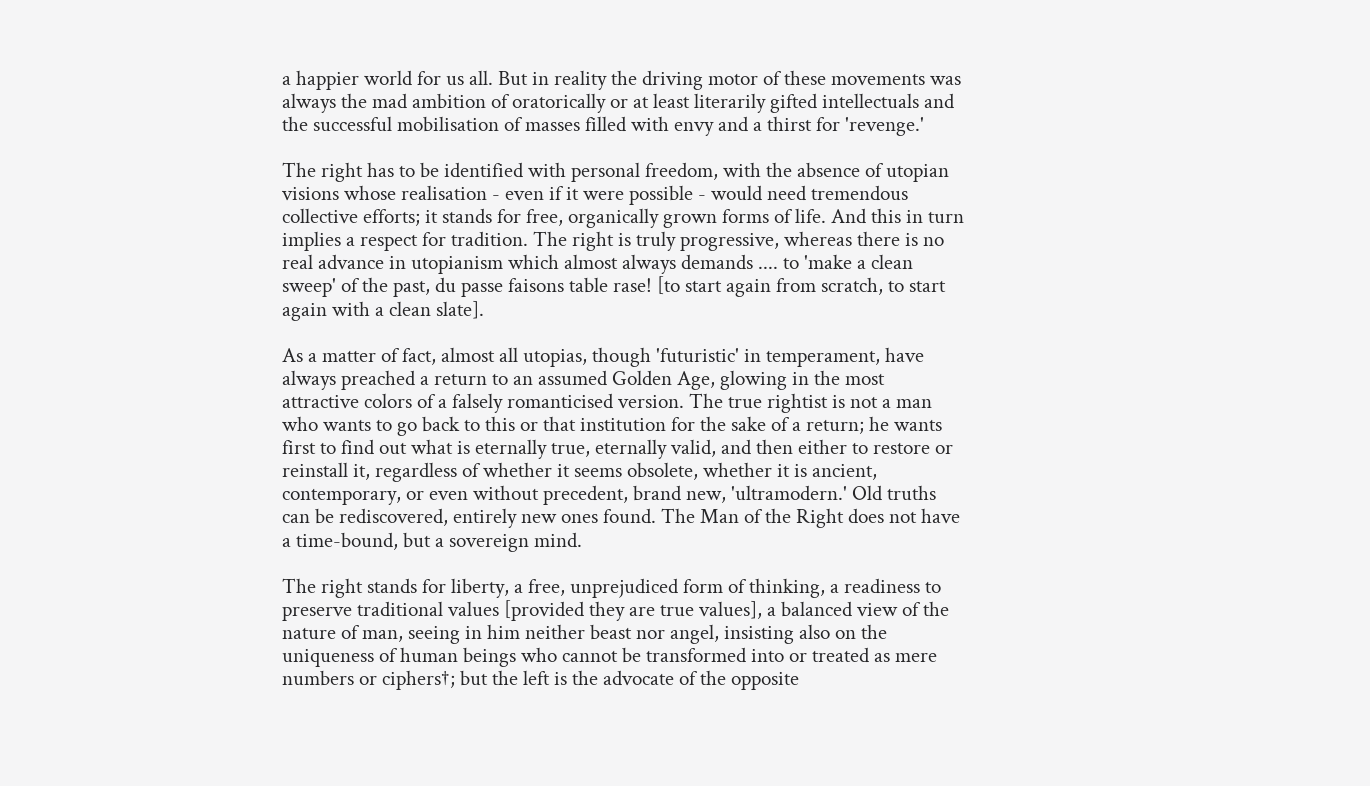a happier world for us all. But in reality the driving motor of these movements was always the mad ambition of oratorically or at least literarily gifted intellectuals and the successful mobilisation of masses filled with envy and a thirst for 'revenge.'

The right has to be identified with personal freedom, with the absence of utopian visions whose realisation - even if it were possible - would need tremendous collective efforts; it stands for free, organically grown forms of life. And this in turn implies a respect for tradition. The right is truly progressive, whereas there is no real advance in utopianism which almost always demands .... to 'make a clean sweep' of the past, du passe faisons table rase! [to start again from scratch, to start again with a clean slate].

As a matter of fact, almost all utopias, though 'futuristic' in temperament, have always preached a return to an assumed Golden Age, glowing in the most attractive colors of a falsely romanticised version. The true rightist is not a man who wants to go back to this or that institution for the sake of a return; he wants first to find out what is eternally true, eternally valid, and then either to restore or reinstall it, regardless of whether it seems obsolete, whether it is ancient, contemporary, or even without precedent, brand new, 'ultramodern.' Old truths can be rediscovered, entirely new ones found. The Man of the Right does not have a time-bound, but a sovereign mind.

The right stands for liberty, a free, unprejudiced form of thinking, a readiness to preserve traditional values [provided they are true values], a balanced view of the nature of man, seeing in him neither beast nor angel, insisting also on the uniqueness of human beings who cannot be transformed into or treated as mere numbers or ciphers†; but the left is the advocate of the opposite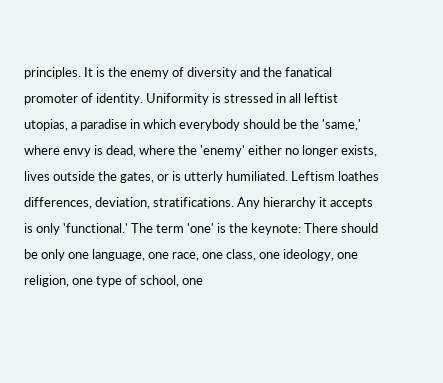principles. It is the enemy of diversity and the fanatical promoter of identity. Uniformity is stressed in all leftist utopias, a paradise in which everybody should be the 'same,' where envy is dead, where the 'enemy' either no longer exists, lives outside the gates, or is utterly humiliated. Leftism loathes differences, deviation, stratifications. Any hierarchy it accepts is only 'functional.' The term 'one' is the keynote: There should be only one language, one race, one class, one ideology, one religion, one type of school, one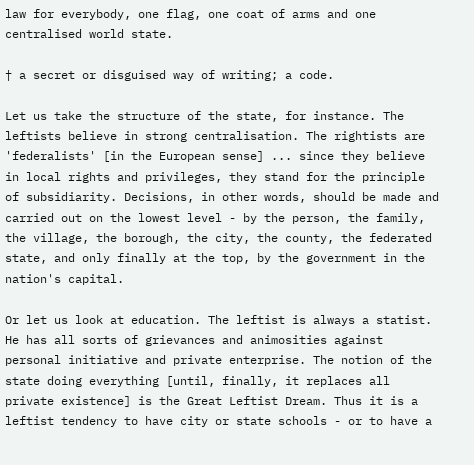law for everybody, one flag, one coat of arms and one centralised world state.

† a secret or disguised way of writing; a code.

Let us take the structure of the state, for instance. The leftists believe in strong centralisation. The rightists are 'federalists' [in the European sense] ... since they believe in local rights and privileges, they stand for the principle of subsidiarity. Decisions, in other words, should be made and carried out on the lowest level - by the person, the family, the village, the borough, the city, the county, the federated state, and only finally at the top, by the government in the nation's capital.

Or let us look at education. The leftist is always a statist. He has all sorts of grievances and animosities against personal initiative and private enterprise. The notion of the state doing everything [until, finally, it replaces all private existence] is the Great Leftist Dream. Thus it is a leftist tendency to have city or state schools - or to have a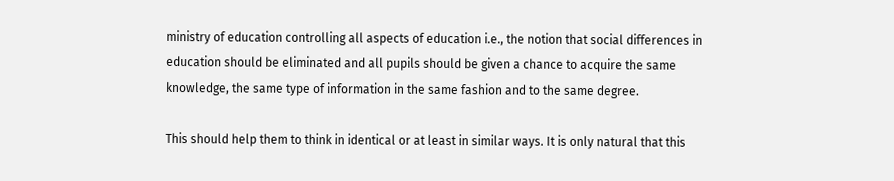ministry of education controlling all aspects of education i.e., the notion that social differences in education should be eliminated and all pupils should be given a chance to acquire the same knowledge, the same type of information in the same fashion and to the same degree.

This should help them to think in identical or at least in similar ways. It is only natural that this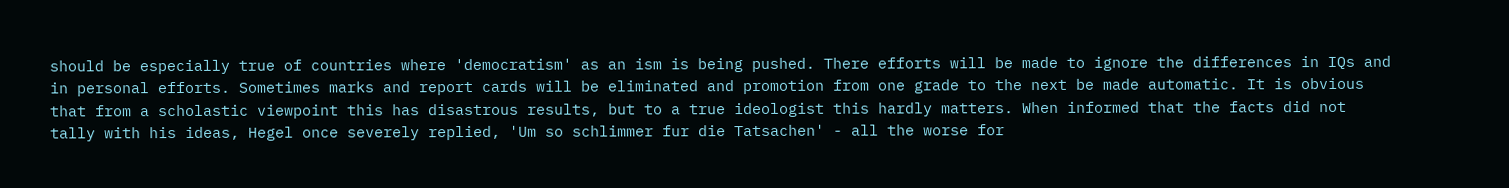should be especially true of countries where 'democratism' as an ism is being pushed. There efforts will be made to ignore the differences in IQs and in personal efforts. Sometimes marks and report cards will be eliminated and promotion from one grade to the next be made automatic. It is obvious that from a scholastic viewpoint this has disastrous results, but to a true ideologist this hardly matters. When informed that the facts did not tally with his ideas, Hegel once severely replied, 'Um so schlimmer fur die Tatsachen' - all the worse for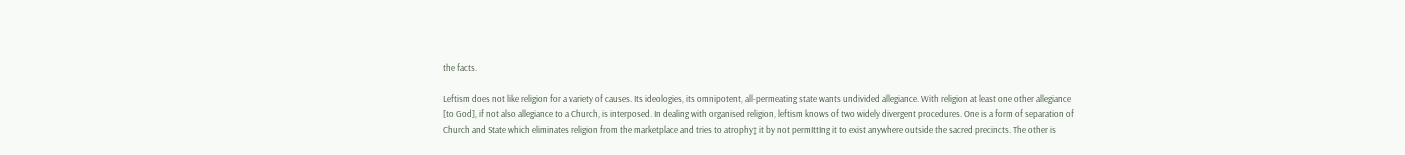the facts.

Leftism does not like religion for a variety of causes. Its ideologies, its omnipotent, all-permeating state wants undivided allegiance. With religion at least one other allegiance [to God], if not also allegiance to a Church, is interposed. In dealing with organised religion, leftism knows of two widely divergent procedures. One is a form of separation of Church and State which eliminates religion from the marketplace and tries to atrophy‡ it by not permIttIng it to exist anywhere outside the sacred precincts. The other is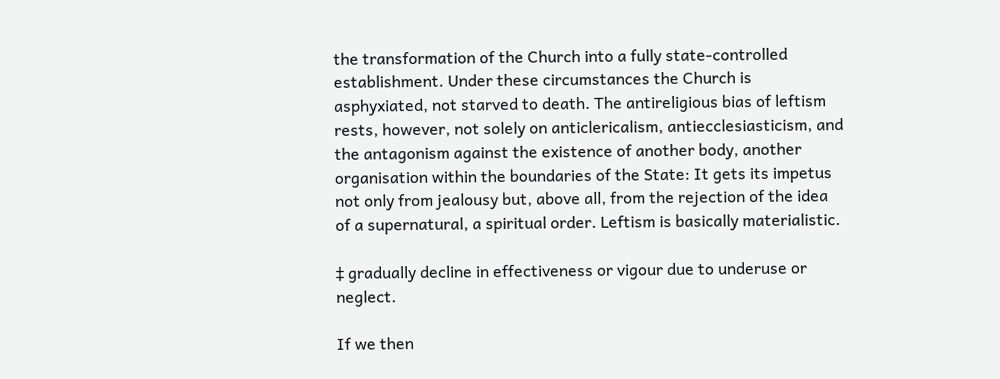the transformation of the Church into a fully state-controlled establishment. Under these circumstances the Church is asphyxiated, not starved to death. The antireligious bias of leftism rests, however, not solely on anticlericalism, antiecclesiasticism, and the antagonism against the existence of another body, another organisation within the boundaries of the State: It gets its impetus not only from jealousy but, above all, from the rejection of the idea of a supernatural, a spiritual order. Leftism is basically materialistic.

‡ gradually decline in effectiveness or vigour due to underuse or neglect.

If we then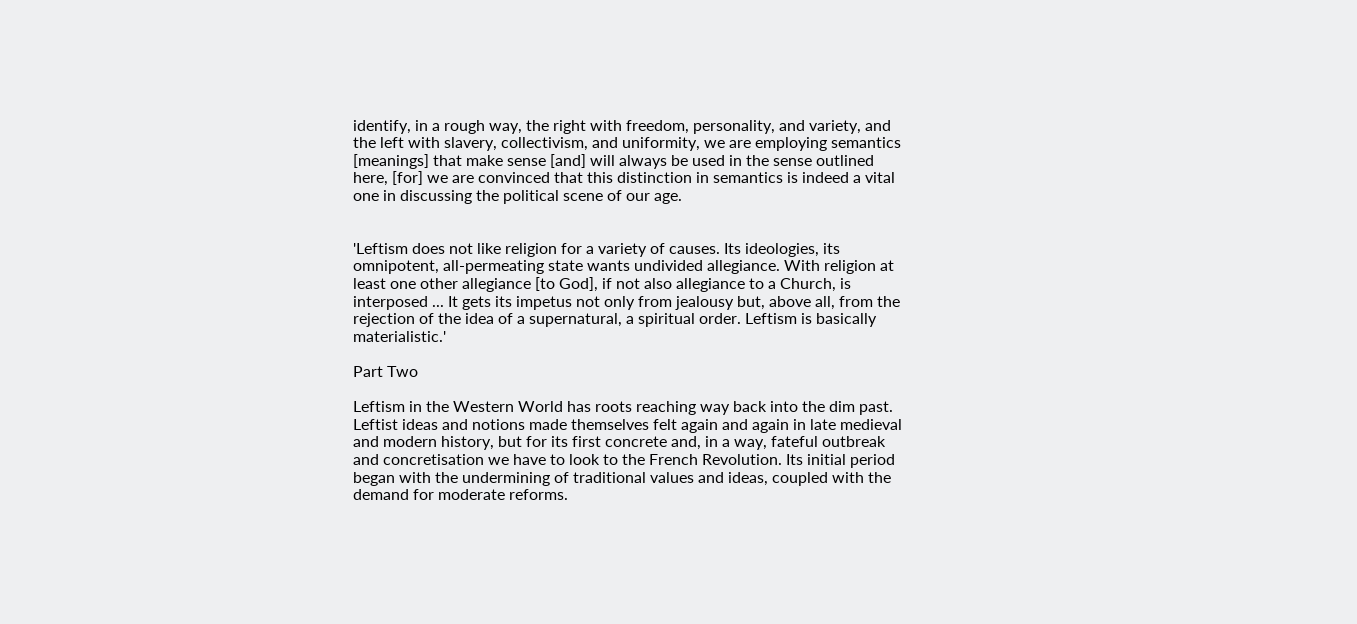identify, in a rough way, the right with freedom, personality, and variety, and the left with slavery, collectivism, and uniformity, we are employing semantics [meanings] that make sense [and] will always be used in the sense outlined here, [for] we are convinced that this distinction in semantics is indeed a vital one in discussing the political scene of our age.


'Leftism does not like religion for a variety of causes. Its ideologies, its omnipotent, all-permeating state wants undivided allegiance. With religion at least one other allegiance [to God], if not also allegiance to a Church, is interposed ... It gets its impetus not only from jealousy but, above all, from the rejection of the idea of a supernatural, a spiritual order. Leftism is basically materialistic.'

Part Two

Leftism in the Western World has roots reaching way back into the dim past. Leftist ideas and notions made themselves felt again and again in late medieval and modern history, but for its first concrete and, in a way, fateful outbreak and concretisation we have to look to the French Revolution. Its initial period began with the undermining of traditional values and ideas, coupled with the demand for moderate reforms.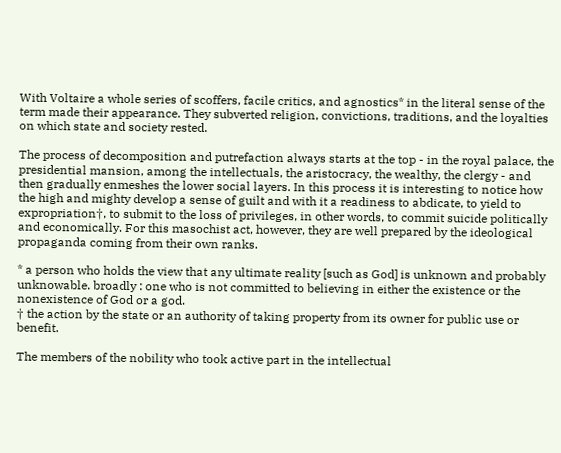With Voltaire a whole series of scoffers, facile critics, and agnostics* in the literal sense of the term made their appearance. They subverted religion, convictions, traditions, and the loyalties on which state and society rested.

The process of decomposition and putrefaction always starts at the top - in the royal palace, the presidential mansion, among the intellectuals, the aristocracy, the wealthy, the clergy - and then gradually enmeshes the lower social layers. In this process it is interesting to notice how the high and mighty develop a sense of guilt and with it a readiness to abdicate, to yield to expropriation†, to submit to the loss of privileges, in other words, to commit suicide politically and economically. For this masochist act, however, they are well prepared by the ideological propaganda coming from their own ranks.

* a person who holds the view that any ultimate reality [such as God] is unknown and probably unknowable. broadly : one who is not committed to believing in either the existence or the nonexistence of God or a god.
† the action by the state or an authority of taking property from its owner for public use or benefit.

The members of the nobility who took active part in the intellectual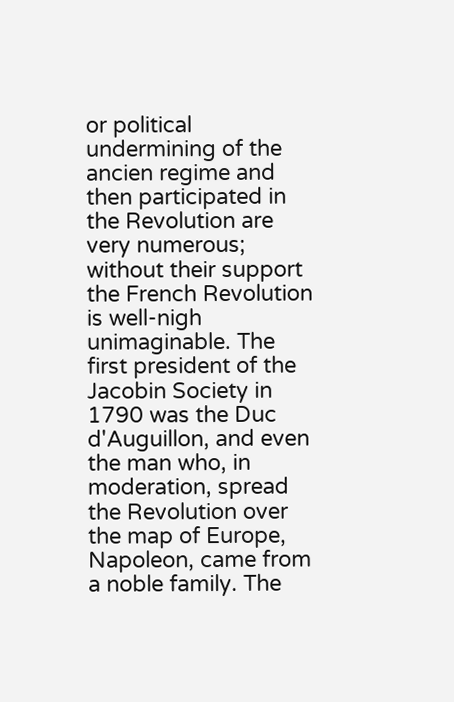or political undermining of the ancien regime and then participated in the Revolution are very numerous; without their support the French Revolution is well-nigh unimaginable. The first president of the Jacobin Society in 1790 was the Duc d'Auguillon, and even the man who, in moderation, spread the Revolution over the map of Europe, Napoleon, came from a noble family. The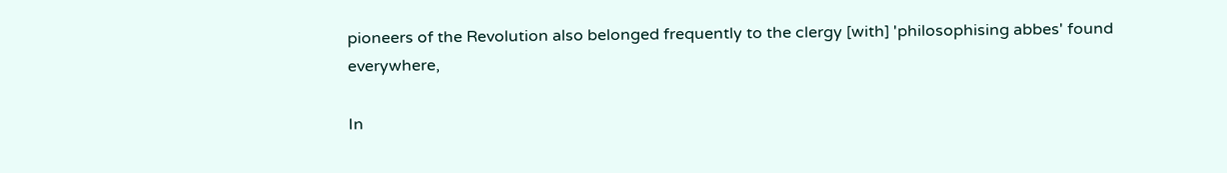pioneers of the Revolution also belonged frequently to the clergy [with] 'philosophising abbes' found everywhere,

In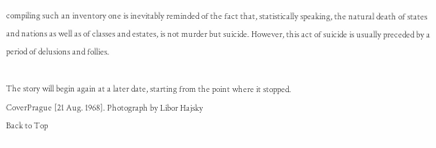compiling such an inventory one is inevitably reminded of the fact that, statistically speaking, the natural death of states and nations as well as of classes and estates, is not murder but suicide. However, this act of suicide is usually preceded by a period of delusions and follies.

The story will begin again at a later date, starting from the point where it stopped.
CoverPrague [21 Aug. 1968]. Photograph by Libor Hajsky
Back to Top